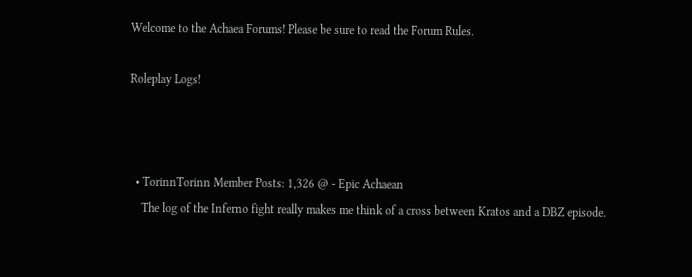Welcome to the Achaea Forums! Please be sure to read the Forum Rules.

Roleplay Logs!



  • TorinnTorinn Member Posts: 1,326 @ - Epic Achaean
    The log of the Inferno fight really makes me think of a cross between Kratos and a DBZ episode.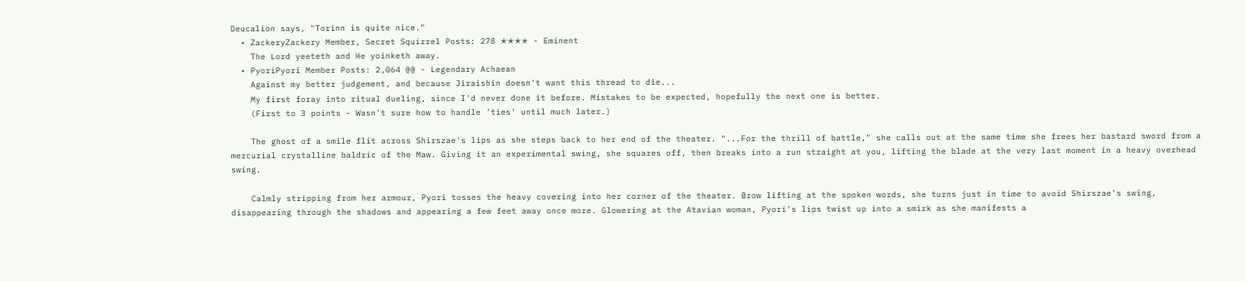Deucalion says, "Torinn is quite nice."
  • ZackeryZackery Member, Secret Squirrel Posts: 278 ✭✭✭✭ - Eminent
    The Lord yeeteth and He yoinketh away.
  • PyoriPyori Member Posts: 2,064 @@ - Legendary Achaean
    Against my better judgement, and because Jiraishin doesn't want this thread to die...
    My first foray into ritual dueling, since I'd never done it before. Mistakes to be expected, hopefully the next one is better.
    (First to 3 points - Wasn't sure how to handle 'ties' until much later.)

    The ghost of a smile flit across Shirszae's lips as she steps back to her end of the theater. "...For the thrill of battle," she calls out at the same time she frees her bastard sword from a mercurial crystalline baldric of the Maw. Giving it an experimental swing, she squares off, then breaks into a run straight at you, lifting the blade at the very last moment in a heavy overhead swing.

    Calmly stripping from her armour, Pyori tosses the heavy covering into her corner of the theater. Brow lifting at the spoken words, she turns just in time to avoid Shirszae's swing, disappearing through the shadows and appearing a few feet away once more. Glowering at the Atavian woman, Pyori's lips twist up into a smirk as she manifests a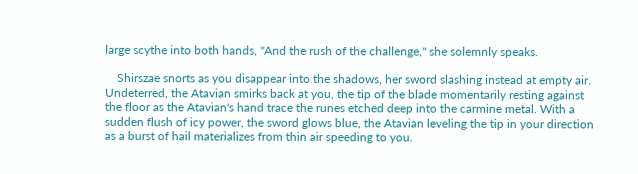large scythe into both hands, "And the rush of the challenge," she solemnly speaks.

    Shirszae snorts as you disappear into the shadows, her sword slashing instead at empty air. Undeterred, the Atavian smirks back at you, the tip of the blade momentarily resting against the floor as the Atavian's hand trace the runes etched deep into the carmine metal. With a sudden flush of icy power, the sword glows blue, the Atavian leveling the tip in your direction as a burst of hail materializes from thin air speeding to you.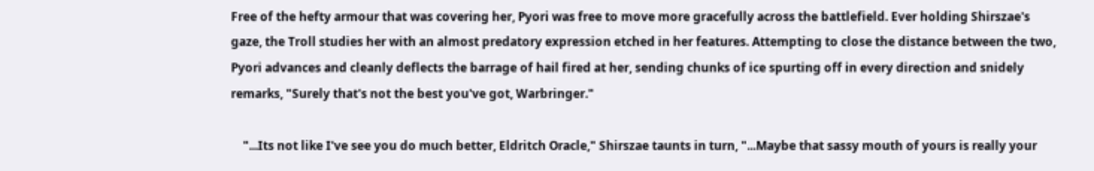Free of the hefty armour that was covering her, Pyori was free to move more gracefully across the battlefield. Ever holding Shirszae's gaze, the Troll studies her with an almost predatory expression etched in her features. Attempting to close the distance between the two, Pyori advances and cleanly deflects the barrage of hail fired at her, sending chunks of ice spurting off in every direction and snidely remarks, "Surely that's not the best you've got, Warbringer."

    "...Its not like I've see you do much better, Eldritch Oracle," Shirszae taunts in turn, "...Maybe that sassy mouth of yours is really your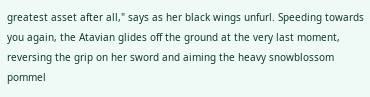greatest asset after all," says as her black wings unfurl. Speeding towards you again, the Atavian glides off the ground at the very last moment, reversing the grip on her sword and aiming the heavy snowblossom pommel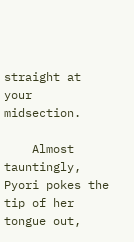straight at your midsection.

    Almost tauntingly, Pyori pokes the tip of her tongue out,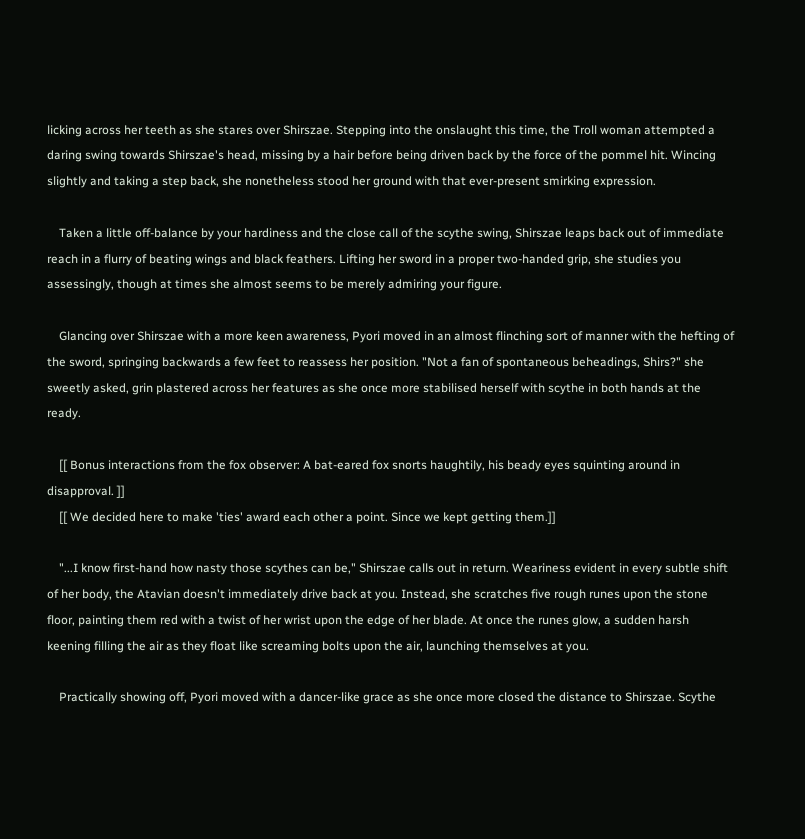licking across her teeth as she stares over Shirszae. Stepping into the onslaught this time, the Troll woman attempted a daring swing towards Shirszae's head, missing by a hair before being driven back by the force of the pommel hit. Wincing slightly and taking a step back, she nonetheless stood her ground with that ever-present smirking expression.

    Taken a little off-balance by your hardiness and the close call of the scythe swing, Shirszae leaps back out of immediate reach in a flurry of beating wings and black feathers. Lifting her sword in a proper two-handed grip, she studies you assessingly, though at times she almost seems to be merely admiring your figure.

    Glancing over Shirszae with a more keen awareness, Pyori moved in an almost flinching sort of manner with the hefting of the sword, springing backwards a few feet to reassess her position. "Not a fan of spontaneous beheadings, Shirs?" she sweetly asked, grin plastered across her features as she once more stabilised herself with scythe in both hands at the ready.

    [[ Bonus interactions from the fox observer: A bat-eared fox snorts haughtily, his beady eyes squinting around in disapproval. ]]
    [[ We decided here to make 'ties' award each other a point. Since we kept getting them.]]

    "...I know first-hand how nasty those scythes can be," Shirszae calls out in return. Weariness evident in every subtle shift of her body, the Atavian doesn't immediately drive back at you. Instead, she scratches five rough runes upon the stone floor, painting them red with a twist of her wrist upon the edge of her blade. At once the runes glow, a sudden harsh keening filling the air as they float like screaming bolts upon the air, launching themselves at you.

    Practically showing off, Pyori moved with a dancer-like grace as she once more closed the distance to Shirszae. Scythe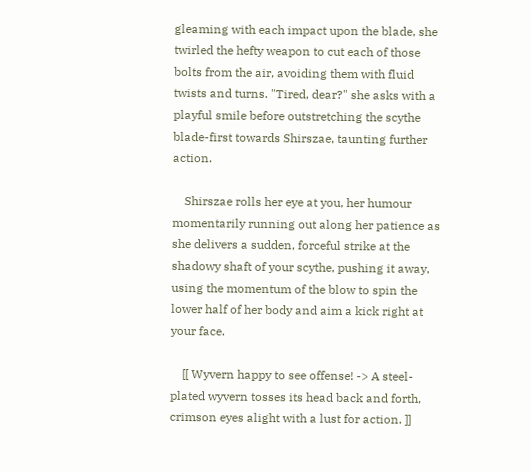gleaming with each impact upon the blade, she twirled the hefty weapon to cut each of those bolts from the air, avoiding them with fluid twists and turns. "Tired, dear?" she asks with a playful smile before outstretching the scythe blade-first towards Shirszae, taunting further action.

    Shirszae rolls her eye at you, her humour momentarily running out along her patience as she delivers a sudden, forceful strike at the shadowy shaft of your scythe, pushing it away, using the momentum of the blow to spin the lower half of her body and aim a kick right at your face.

    [[ Wyvern happy to see offense! -> A steel-plated wyvern tosses its head back and forth, crimson eyes alight with a lust for action. ]]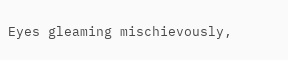Eyes gleaming mischievously,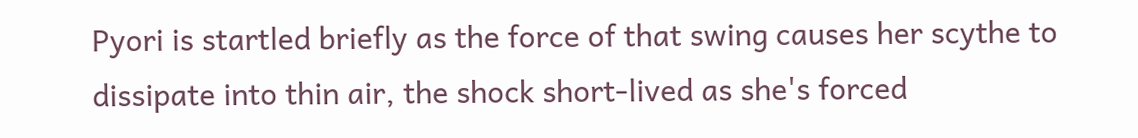Pyori is startled briefly as the force of that swing causes her scythe to dissipate into thin air, the shock short-lived as she's forced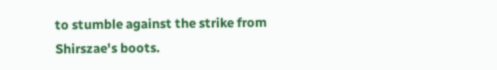to stumble against the strike from Shirszae's boots.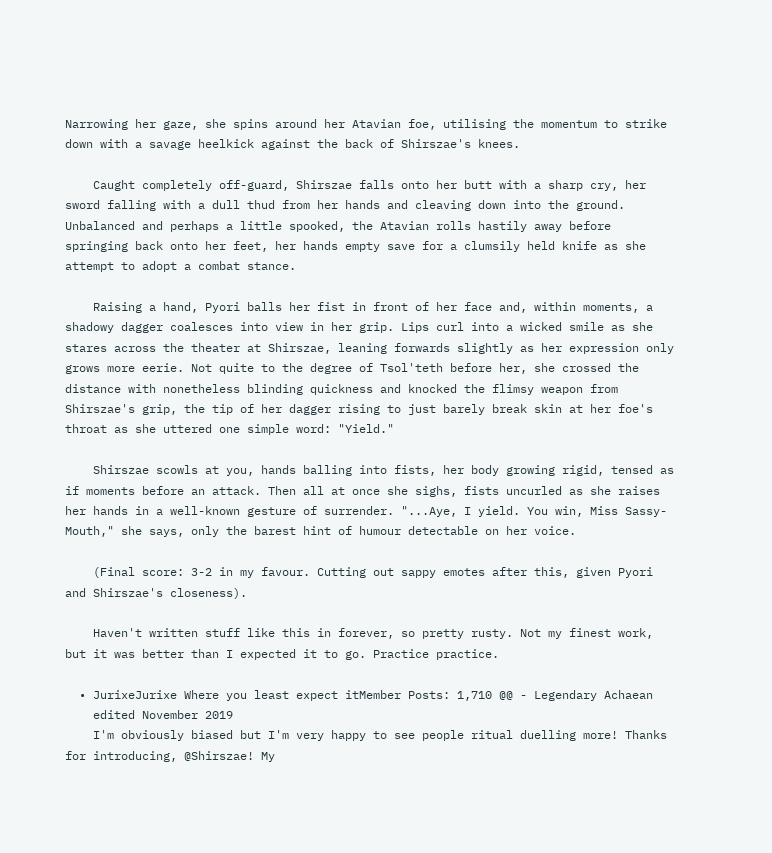Narrowing her gaze, she spins around her Atavian foe, utilising the momentum to strike down with a savage heelkick against the back of Shirszae's knees.

    Caught completely off-guard, Shirszae falls onto her butt with a sharp cry, her sword falling with a dull thud from her hands and cleaving down into the ground. Unbalanced and perhaps a little spooked, the Atavian rolls hastily away before springing back onto her feet, her hands empty save for a clumsily held knife as she attempt to adopt a combat stance.

    Raising a hand, Pyori balls her fist in front of her face and, within moments, a shadowy dagger coalesces into view in her grip. Lips curl into a wicked smile as she stares across the theater at Shirszae, leaning forwards slightly as her expression only grows more eerie. Not quite to the degree of Tsol'teth before her, she crossed the distance with nonetheless blinding quickness and knocked the flimsy weapon from Shirszae's grip, the tip of her dagger rising to just barely break skin at her foe's throat as she uttered one simple word: "Yield."

    Shirszae scowls at you, hands balling into fists, her body growing rigid, tensed as if moments before an attack. Then all at once she sighs, fists uncurled as she raises her hands in a well-known gesture of surrender. "...Aye, I yield. You win, Miss Sassy-Mouth," she says, only the barest hint of humour detectable on her voice.

    (Final score: 3-2 in my favour. Cutting out sappy emotes after this, given Pyori and Shirszae's closeness).

    Haven't written stuff like this in forever, so pretty rusty. Not my finest work, but it was better than I expected it to go. Practice practice.

  • JurixeJurixe Where you least expect itMember Posts: 1,710 @@ - Legendary Achaean
    edited November 2019
    I'm obviously biased but I'm very happy to see people ritual duelling more! Thanks for introducing, @Shirszae! My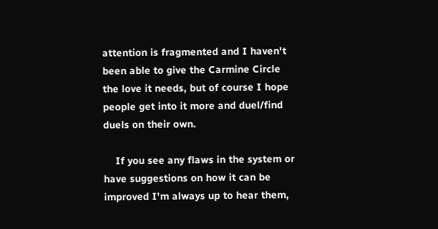attention is fragmented and I haven't been able to give the Carmine Circle the love it needs, but of course I hope people get into it more and duel/find duels on their own.

    If you see any flaws in the system or have suggestions on how it can be improved I'm always up to hear them,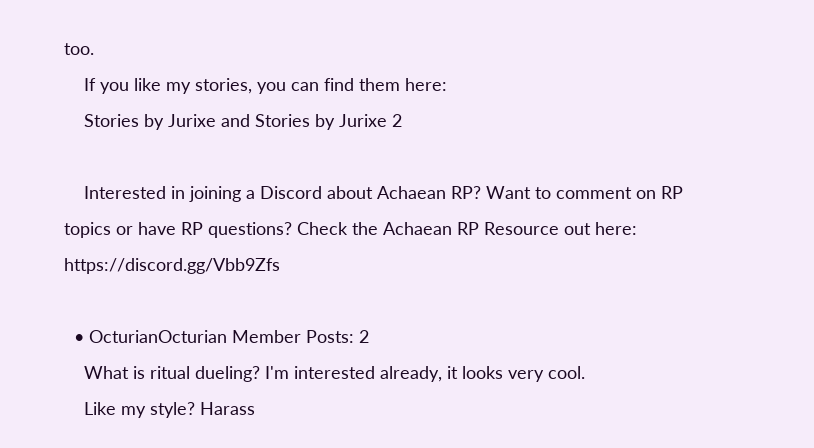too.
    If you like my stories, you can find them here:
    Stories by Jurixe and Stories by Jurixe 2

    Interested in joining a Discord about Achaean RP? Want to comment on RP topics or have RP questions? Check the Achaean RP Resource out here: https://discord.gg/Vbb9Zfs

  • OcturianOcturian Member Posts: 2
    What is ritual dueling? I'm interested already, it looks very cool.
    Like my style? Harass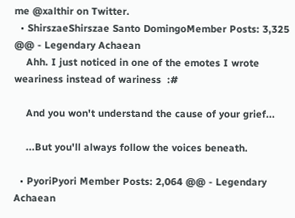me @xalthir on Twitter.
  • ShirszaeShirszae Santo DomingoMember Posts: 3,325 @@ - Legendary Achaean
    Ahh. I just noticed in one of the emotes I wrote weariness instead of wariness  :#

    And you won't understand the cause of your grief...

    ...But you'll always follow the voices beneath.

  • PyoriPyori Member Posts: 2,064 @@ - Legendary Achaean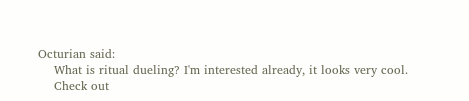Octurian said:
    What is ritual dueling? I'm interested already, it looks very cool.
    Check out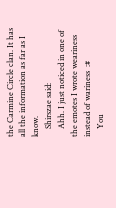the Carmine Circle clan. It has all the information as far as I know.
    Shirszae said:
    Ahh. I just noticed in one of the emotes I wrote weariness instead of wariness  :#
    You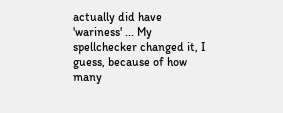actually did have 'wariness' ... My spellchecker changed it, I guess, because of how many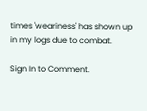times 'weariness' has shown up in my logs due to combat.

Sign In to Comment.